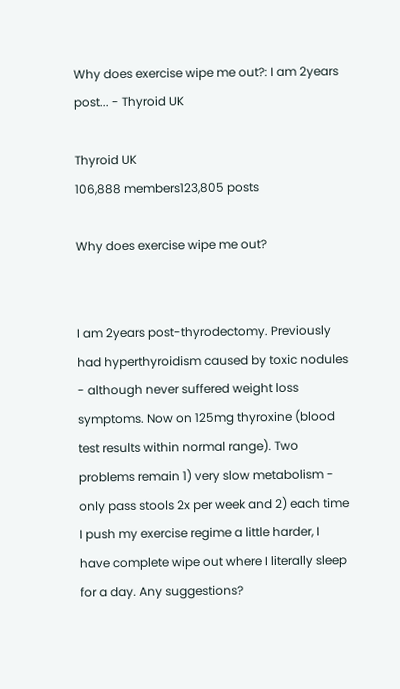Why does exercise wipe me out?: I am 2years post... - Thyroid UK

Thyroid UK
106,888 members123,805 posts

Why does exercise wipe me out?


I am 2years post-thyrodectomy. Previously had hyperthyroidism caused by toxic nodules - although never suffered weight loss symptoms. Now on 125mg thyroxine (blood test results within normal range). Two problems remain 1) very slow metabolism - only pass stools 2x per week and 2) each time I push my exercise regime a little harder, I have complete wipe out where I literally sleep for a day. Any suggestions?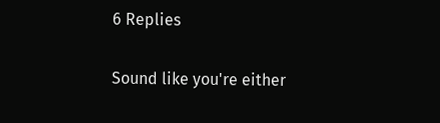6 Replies

Sound like you're either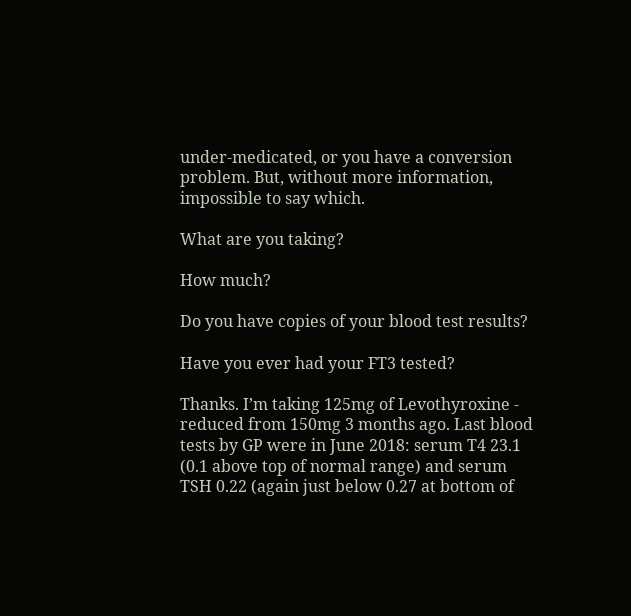under-medicated, or you have a conversion problem. But, without more information, impossible to say which.

What are you taking?

How much?

Do you have copies of your blood test results?

Have you ever had your FT3 tested?

Thanks. I’m taking 125mg of Levothyroxine - reduced from 150mg 3 months ago. Last blood tests by GP were in June 2018: serum T4 23.1 (0.1 above top of normal range) and serum TSH 0.22 (again just below 0.27 at bottom of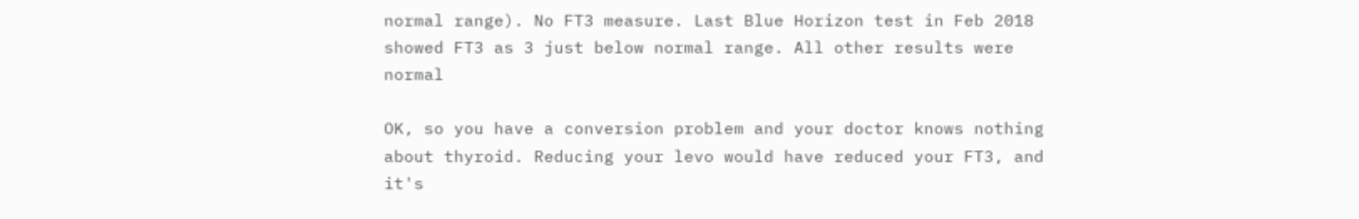normal range). No FT3 measure. Last Blue Horizon test in Feb 2018 showed FT3 as 3 just below normal range. All other results were normal

OK, so you have a conversion problem and your doctor knows nothing about thyroid. Reducing your levo would have reduced your FT3, and it's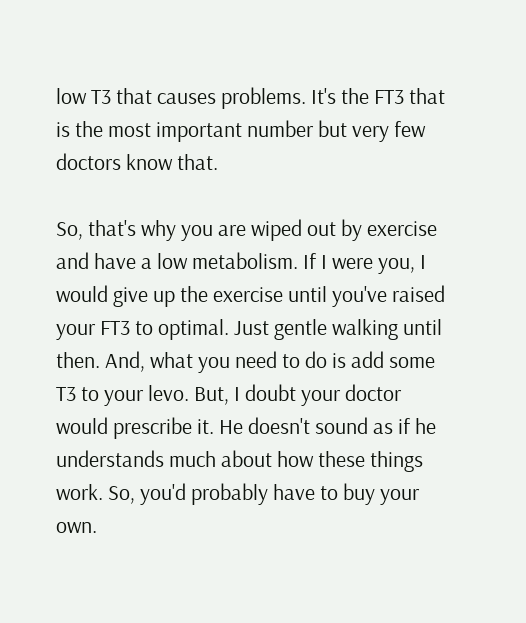low T3 that causes problems. It's the FT3 that is the most important number but very few doctors know that.

So, that's why you are wiped out by exercise and have a low metabolism. If I were you, I would give up the exercise until you've raised your FT3 to optimal. Just gentle walking until then. And, what you need to do is add some T3 to your levo. But, I doubt your doctor would prescribe it. He doesn't sound as if he understands much about how these things work. So, you'd probably have to buy your own.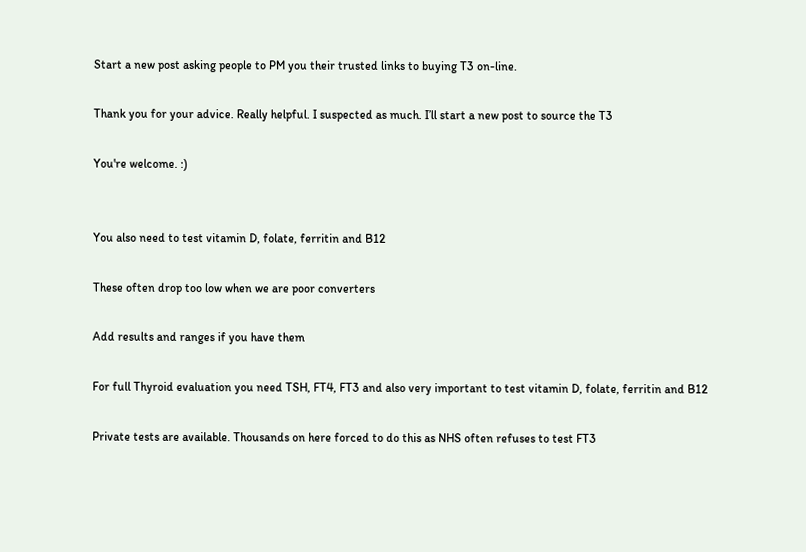Start a new post asking people to PM you their trusted links to buying T3 on-line.

Thank you for your advice. Really helpful. I suspected as much. I’ll start a new post to source the T3

You're welcome. :)


You also need to test vitamin D, folate, ferritin and B12

These often drop too low when we are poor converters

Add results and ranges if you have them

For full Thyroid evaluation you need TSH, FT4, FT3 and also very important to test vitamin D, folate, ferritin and B12

Private tests are available. Thousands on here forced to do this as NHS often refuses to test FT3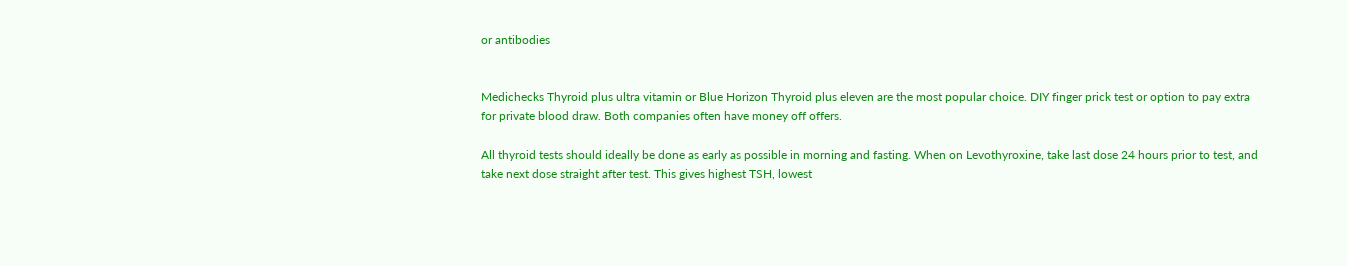or antibodies


Medichecks Thyroid plus ultra vitamin or Blue Horizon Thyroid plus eleven are the most popular choice. DIY finger prick test or option to pay extra for private blood draw. Both companies often have money off offers.

All thyroid tests should ideally be done as early as possible in morning and fasting. When on Levothyroxine, take last dose 24 hours prior to test, and take next dose straight after test. This gives highest TSH, lowest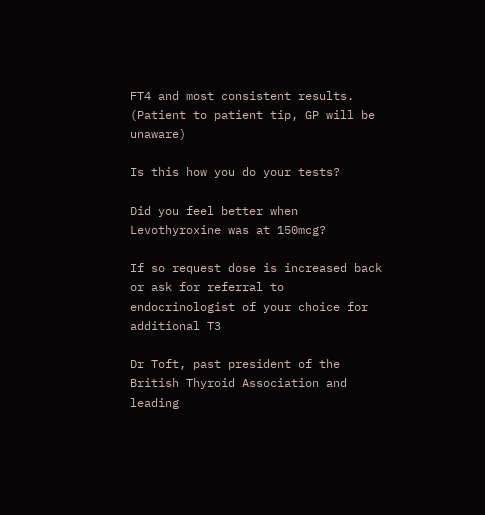FT4 and most consistent results. (Patient to patient tip, GP will be unaware)

Is this how you do your tests?

Did you feel better when Levothyroxine was at 150mcg?

If so request dose is increased back or ask for referral to endocrinologist of your choice for additional T3

Dr Toft, past president of the British Thyroid Association and leading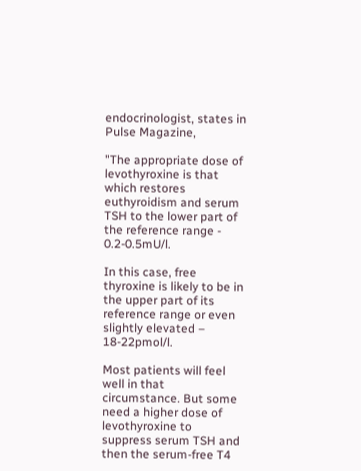endocrinologist, states in Pulse Magazine,

"The appropriate dose of levothyroxine is that which restores euthyroidism and serum TSH to the lower part of the reference range - 0.2-0.5mU/l.

In this case, free thyroxine is likely to be in the upper part of its reference range or even slightly elevated – 18-22pmol/l.

Most patients will feel well in that circumstance. But some need a higher dose of levothyroxine to suppress serum TSH and then the serum-free T4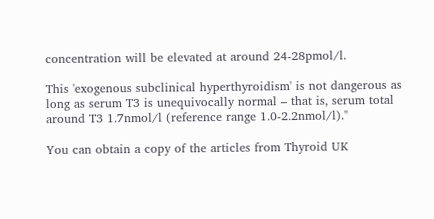concentration will be elevated at around 24-28pmol/l.

This 'exogenous subclinical hyperthyroidism' is not dangerous as long as serum T3 is unequivocally normal – that is, serum total around T3 1.7nmol/l (reference range 1.0-2.2nmol/l)."

You can obtain a copy of the articles from Thyroid UK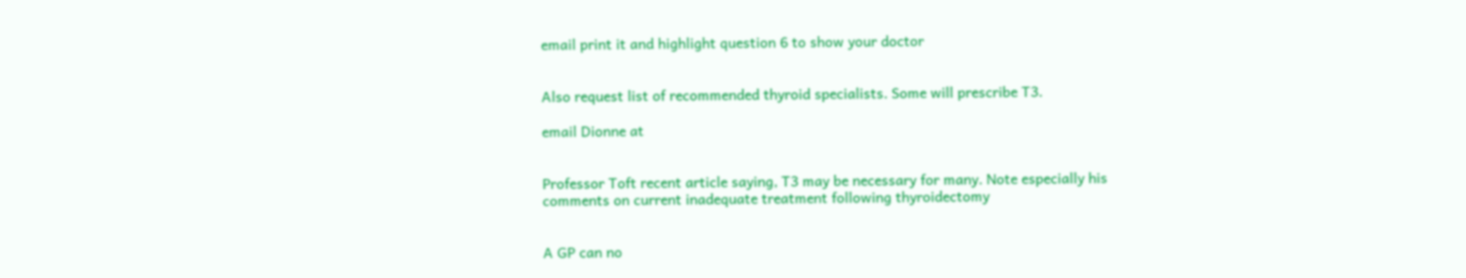email print it and highlight question 6 to show your doctor


Also request list of recommended thyroid specialists. Some will prescribe T3.

email Dionne at


Professor Toft recent article saying, T3 may be necessary for many. Note especially his comments on current inadequate treatment following thyroidectomy


A GP can no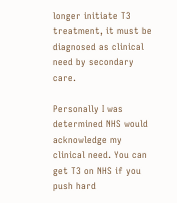longer initiate T3 treatment, it must be diagnosed as clinical need by secondary care.

Personally I was determined NHS would acknowledge my clinical need. You can get T3 on NHS if you push hard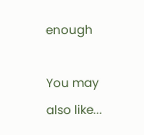enough

You may also like...